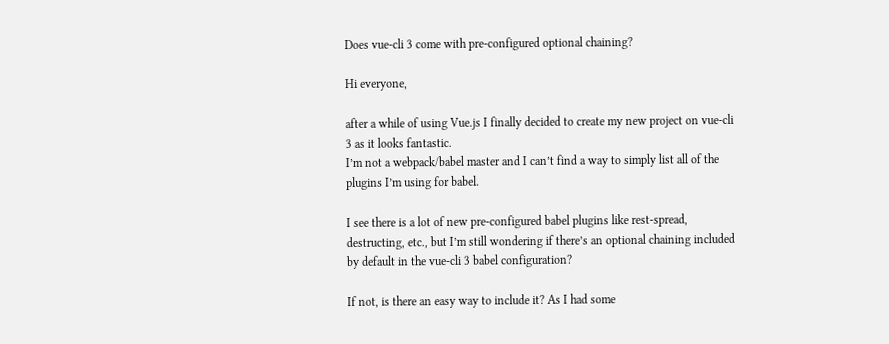Does vue-cli 3 come with pre-configured optional chaining?

Hi everyone,

after a while of using Vue.js I finally decided to create my new project on vue-cli 3 as it looks fantastic.
I’m not a webpack/babel master and I can’t find a way to simply list all of the plugins I’m using for babel.

I see there is a lot of new pre-configured babel plugins like rest-spread, destructing, etc., but I’m still wondering if there’s an optional chaining included by default in the vue-cli 3 babel configuration?

If not, is there an easy way to include it? As I had some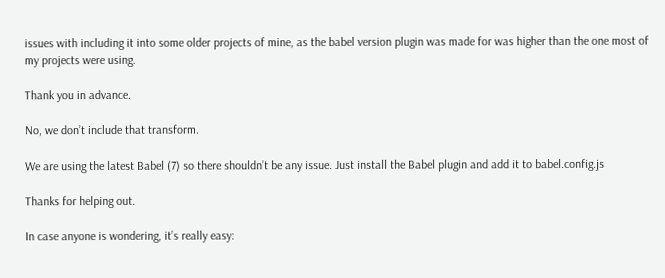issues with including it into some older projects of mine, as the babel version plugin was made for was higher than the one most of my projects were using.

Thank you in advance.

No, we don’t include that transform.

We are using the latest Babel (7) so there shouldn’t be any issue. Just install the Babel plugin and add it to babel.config.js

Thanks for helping out.

In case anyone is wondering, it’s really easy: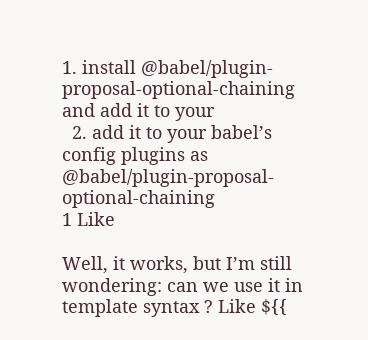1. install @babel/plugin-proposal-optional-chaining and add it to your
  2. add it to your babel’s config plugins as @babel/plugin-proposal-optional-chaining
1 Like

Well, it works, but I’m still wondering: can we use it in template syntax ? Like ${{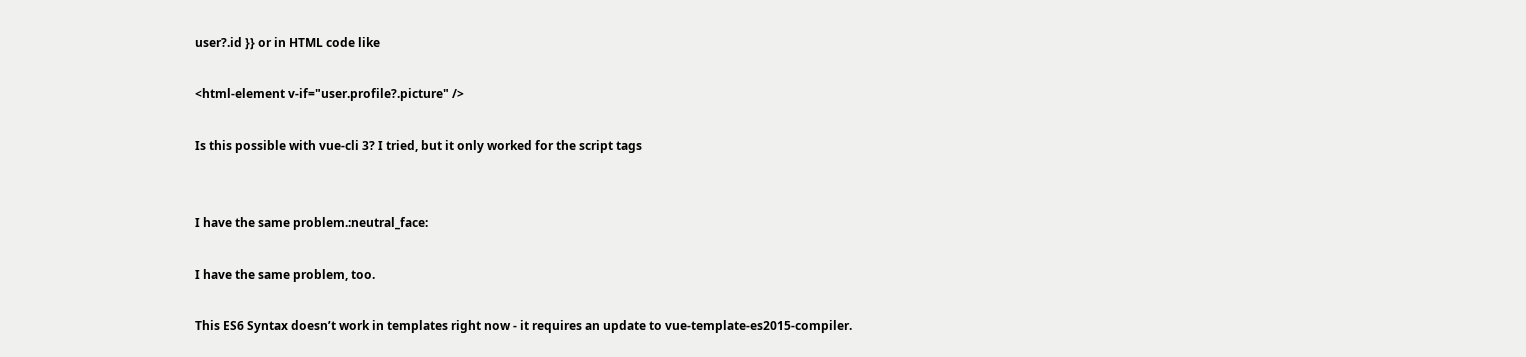user?.id }} or in HTML code like

<html-element v-if="user.profile?.picture" />

Is this possible with vue-cli 3? I tried, but it only worked for the script tags


I have the same problem.:neutral_face:

I have the same problem, too.

This ES6 Syntax doesn’t work in templates right now - it requires an update to vue-template-es2015-compiler.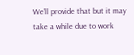We’ll provide that but it may take a while due to work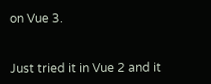on Vue 3.


Just tried it in Vue 2 and it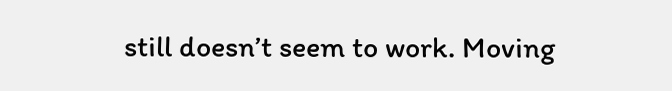still doesn’t seem to work. Moving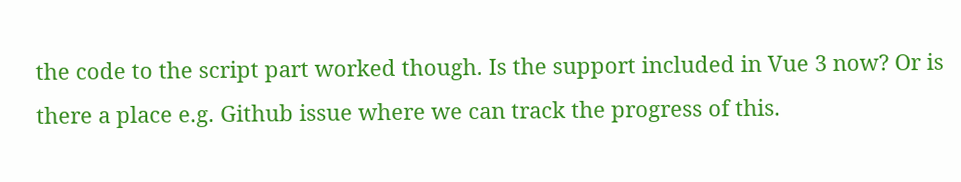the code to the script part worked though. Is the support included in Vue 3 now? Or is there a place e.g. Github issue where we can track the progress of this.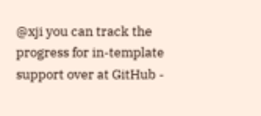@xji you can track the progress for in-template support over at GitHub -